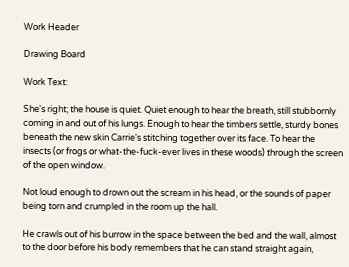Work Header

Drawing Board

Work Text:

She's right; the house is quiet. Quiet enough to hear the breath, still stubbornly coming in and out of his lungs. Enough to hear the timbers settle, sturdy bones beneath the new skin Carrie's stitching together over its face. To hear the insects (or frogs or what-the-fuck-ever lives in these woods) through the screen of the open window.

Not loud enough to drown out the scream in his head, or the sounds of paper being torn and crumpled in the room up the hall.

He crawls out of his burrow in the space between the bed and the wall, almost to the door before his body remembers that he can stand straight again,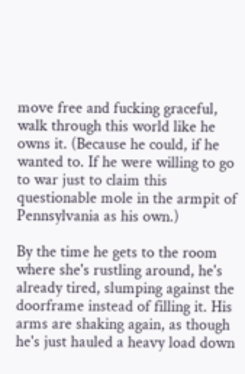move free and fucking graceful, walk through this world like he owns it. (Because he could, if he wanted to. If he were willing to go to war just to claim this questionable mole in the armpit of Pennsylvania as his own.)

By the time he gets to the room where she's rustling around, he's already tired, slumping against the doorframe instead of filling it. His arms are shaking again, as though he's just hauled a heavy load down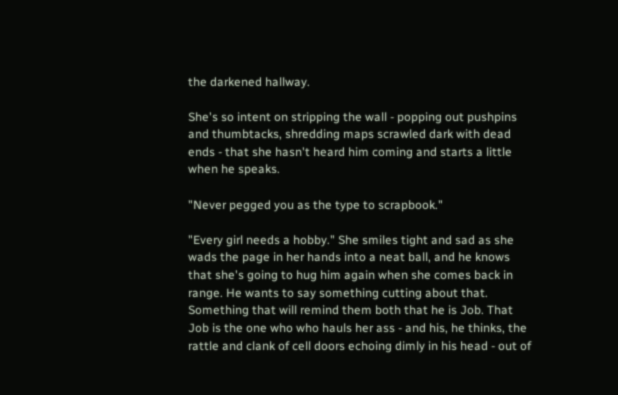the darkened hallway.

She's so intent on stripping the wall - popping out pushpins and thumbtacks, shredding maps scrawled dark with dead ends - that she hasn't heard him coming and starts a little when he speaks.

"Never pegged you as the type to scrapbook."

"Every girl needs a hobby." She smiles tight and sad as she wads the page in her hands into a neat ball, and he knows that she's going to hug him again when she comes back in range. He wants to say something cutting about that. Something that will remind them both that he is Job. That Job is the one who who hauls her ass - and his, he thinks, the rattle and clank of cell doors echoing dimly in his head - out of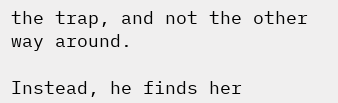the trap, and not the other way around.

Instead, he finds her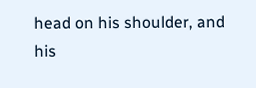head on his shoulder, and his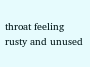throat feeling rusty and unused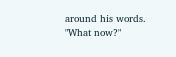around his words. "What now?"